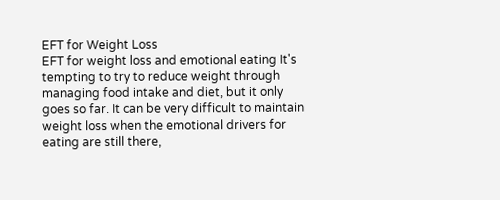EFT for Weight Loss
EFT for weight loss and emotional eating It's tempting to try to reduce weight through managing food intake and diet, but it only goes so far. It can be very difficult to maintain weight loss when the emotional drivers for eating are still there,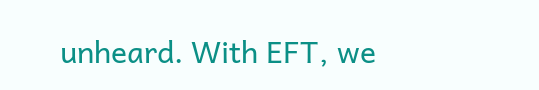unheard. With EFT, we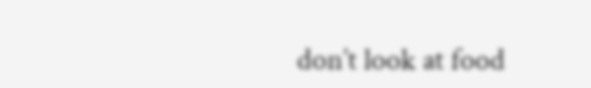don’t look at food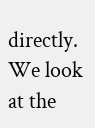directly. We look at the